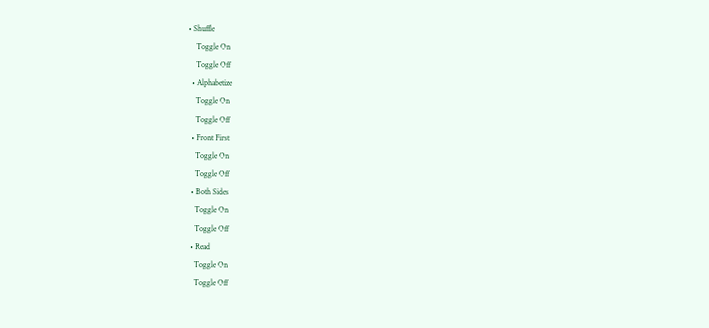• Shuffle
    Toggle On
    Toggle Off
  • Alphabetize
    Toggle On
    Toggle Off
  • Front First
    Toggle On
    Toggle Off
  • Both Sides
    Toggle On
    Toggle Off
  • Read
    Toggle On
    Toggle Off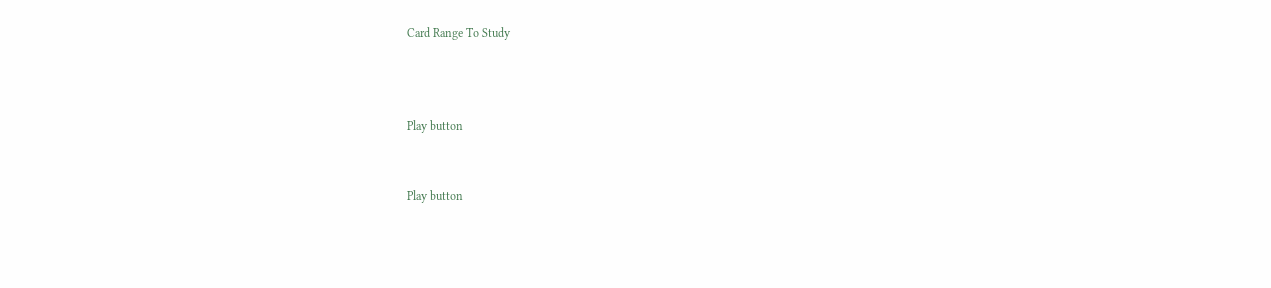Card Range To Study



Play button


Play button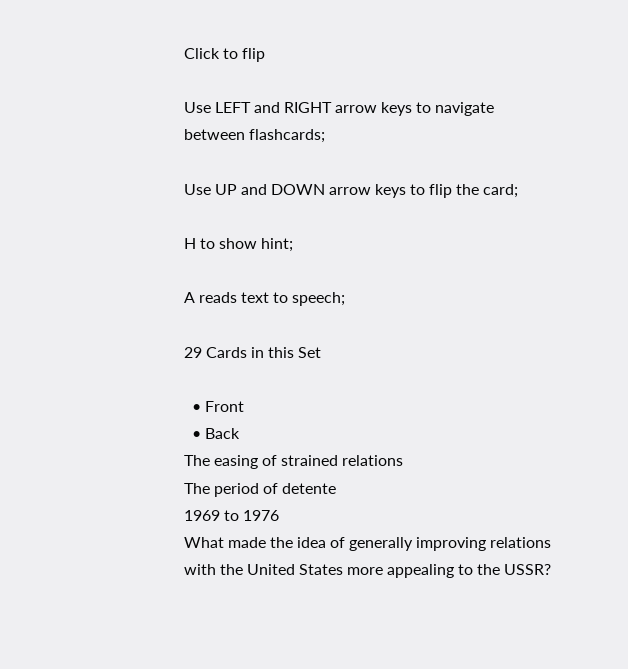Click to flip

Use LEFT and RIGHT arrow keys to navigate between flashcards;

Use UP and DOWN arrow keys to flip the card;

H to show hint;

A reads text to speech;

29 Cards in this Set

  • Front
  • Back
The easing of strained relations
The period of detente
1969 to 1976
What made the idea of generally improving relations with the United States more appealing to the USSR?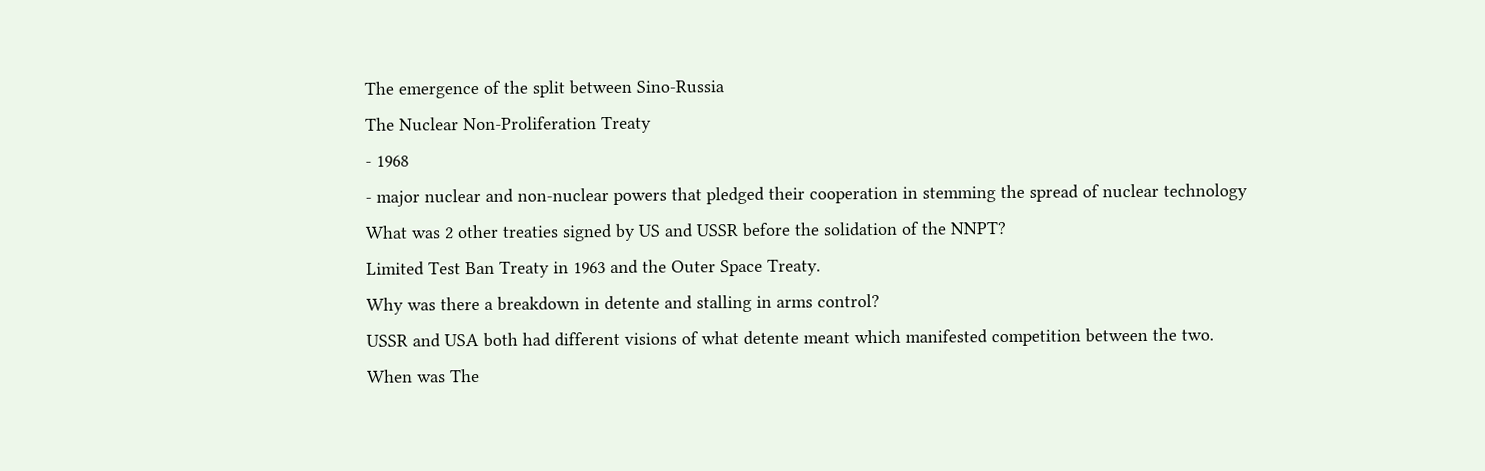The emergence of the split between Sino-Russia
The Nuclear Non-Proliferation Treaty
- 1968
- major nuclear and non-nuclear powers that pledged their cooperation in stemming the spread of nuclear technology
What was 2 other treaties signed by US and USSR before the solidation of the NNPT?
Limited Test Ban Treaty in 1963 and the Outer Space Treaty.
Why was there a breakdown in detente and stalling in arms control?
USSR and USA both had different visions of what detente meant which manifested competition between the two.
When was The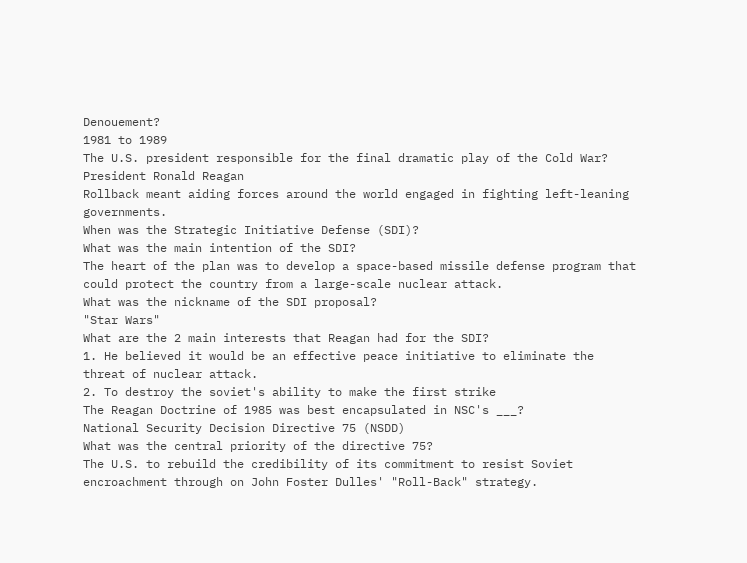Denouement?
1981 to 1989
The U.S. president responsible for the final dramatic play of the Cold War?
President Ronald Reagan
Rollback meant aiding forces around the world engaged in fighting left-leaning governments.
When was the Strategic Initiative Defense (SDI)?
What was the main intention of the SDI?
The heart of the plan was to develop a space-based missile defense program that could protect the country from a large-scale nuclear attack.
What was the nickname of the SDI proposal?
"Star Wars"
What are the 2 main interests that Reagan had for the SDI?
1. He believed it would be an effective peace initiative to eliminate the threat of nuclear attack.
2. To destroy the soviet's ability to make the first strike
The Reagan Doctrine of 1985 was best encapsulated in NSC's ___?
National Security Decision Directive 75 (NSDD)
What was the central priority of the directive 75?
The U.S. to rebuild the credibility of its commitment to resist Soviet encroachment through on John Foster Dulles' "Roll-Back" strategy.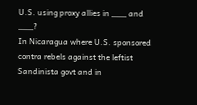U.S. using proxy allies in ___ and ___?
In Nicaragua where U.S. sponsored contra rebels against the leftist Sandinista govt and in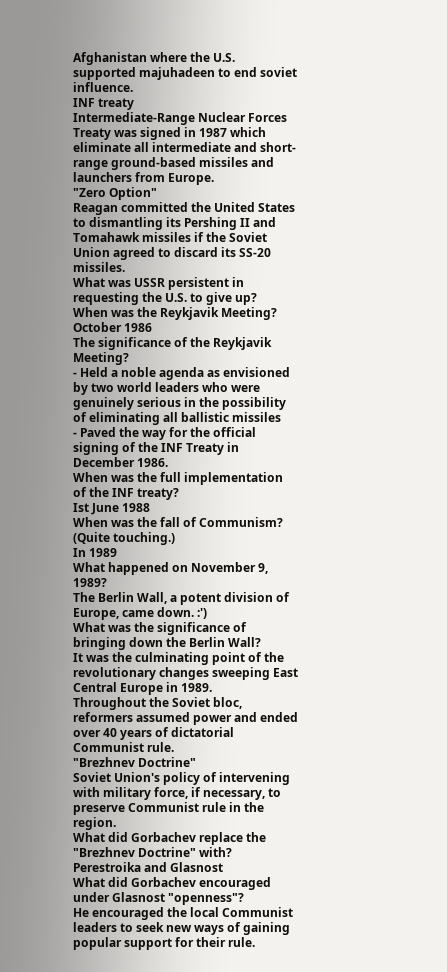Afghanistan where the U.S. supported majuhadeen to end soviet influence.
INF treaty
Intermediate-Range Nuclear Forces Treaty was signed in 1987 which eliminate all intermediate and short-range ground-based missiles and launchers from Europe.
"Zero Option"
Reagan committed the United States to dismantling its Pershing II and Tomahawk missiles if the Soviet Union agreed to discard its SS-20 missiles.
What was USSR persistent in requesting the U.S. to give up?
When was the Reykjavik Meeting?
October 1986
The significance of the Reykjavik Meeting?
- Held a noble agenda as envisioned by two world leaders who were genuinely serious in the possibility of eliminating all ballistic missiles
- Paved the way for the official signing of the INF Treaty in December 1986.
When was the full implementation of the INF treaty?
Ist June 1988
When was the fall of Communism? (Quite touching.)
In 1989
What happened on November 9, 1989?
The Berlin Wall, a potent division of Europe, came down. :')
What was the significance of bringing down the Berlin Wall?
It was the culminating point of the revolutionary changes sweeping East Central Europe in 1989.
Throughout the Soviet bloc, reformers assumed power and ended over 40 years of dictatorial Communist rule.
"Brezhnev Doctrine"
Soviet Union's policy of intervening with military force, if necessary, to preserve Communist rule in the region.
What did Gorbachev replace the "Brezhnev Doctrine" with?
Perestroika and Glasnost
What did Gorbachev encouraged under Glasnost "openness"?
He encouraged the local Communist leaders to seek new ways of gaining popular support for their rule.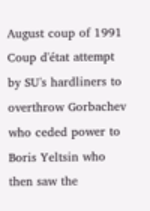August coup of 1991
Coup d'état attempt by SU's hardliners to overthrow Gorbachev who ceded power to Boris Yeltsin who then saw the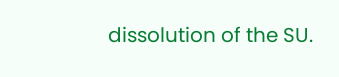dissolution of the SU.